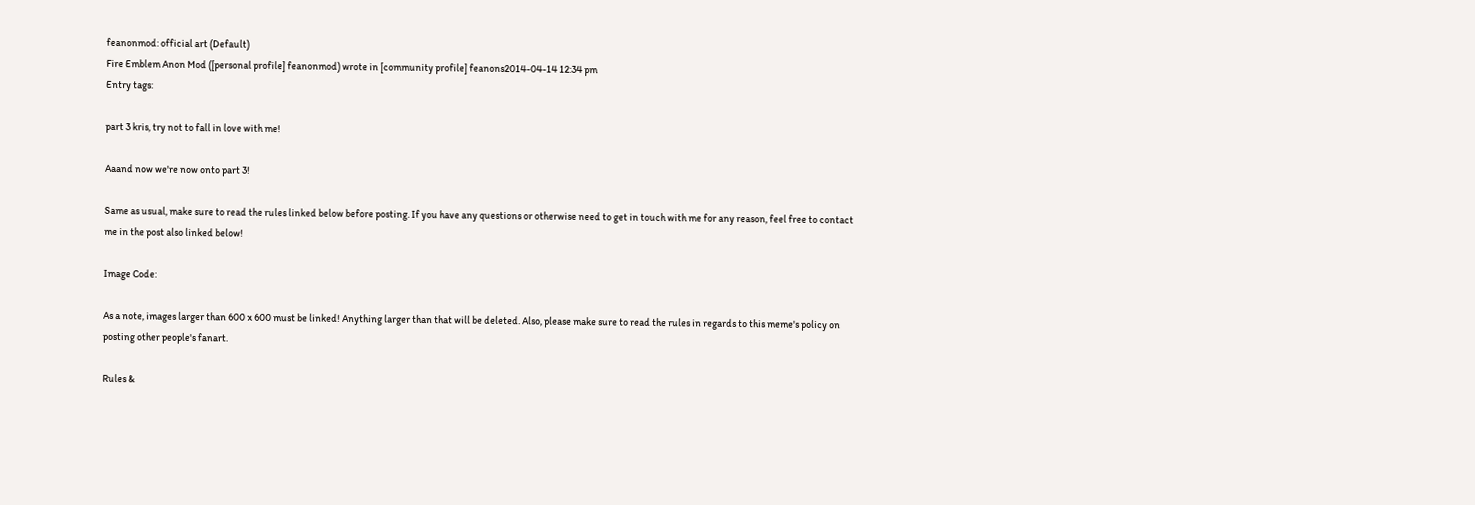feanonmod: official art (Default)
Fire Emblem Anon Mod ([personal profile] feanonmod) wrote in [community profile] feanons2014-04-14 12:34 pm
Entry tags:

part 3 kris, try not to fall in love with me!

Aaand now we're now onto part 3!

Same as usual, make sure to read the rules linked below before posting. If you have any questions or otherwise need to get in touch with me for any reason, feel free to contact me in the post also linked below!

Image Code:

As a note, images larger than 600 x 600 must be linked! Anything larger than that will be deleted. Also, please make sure to read the rules in regards to this meme's policy on posting other people's fanart.

Rules &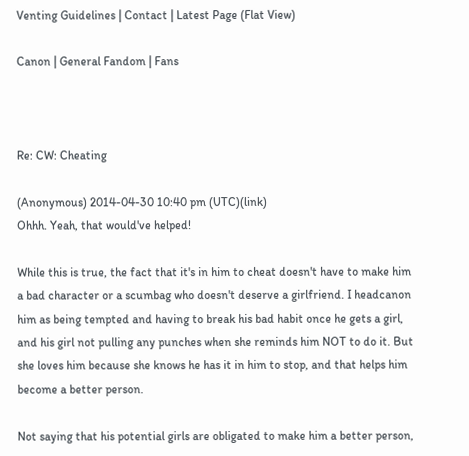Venting Guidelines | Contact | Latest Page (Flat View)

Canon | General Fandom | Fans



Re: CW: Cheating

(Anonymous) 2014-04-30 10:40 pm (UTC)(link)
Ohhh. Yeah, that would've helped!

While this is true, the fact that it's in him to cheat doesn't have to make him a bad character or a scumbag who doesn't deserve a girlfriend. I headcanon him as being tempted and having to break his bad habit once he gets a girl, and his girl not pulling any punches when she reminds him NOT to do it. But she loves him because she knows he has it in him to stop, and that helps him become a better person.

Not saying that his potential girls are obligated to make him a better person,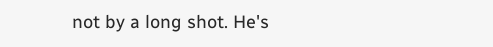not by a long shot. He's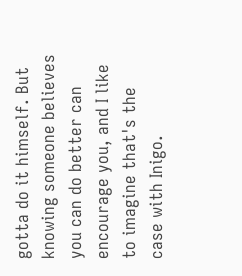gotta do it himself. But knowing someone believes you can do better can encourage you, and I like to imagine that's the case with Inigo.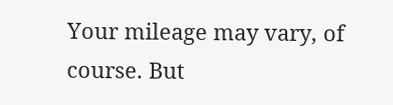Your mileage may vary, of course. But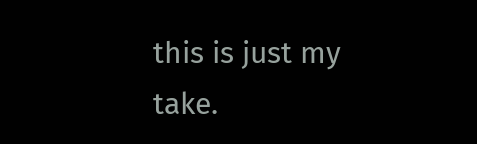this is just my take.